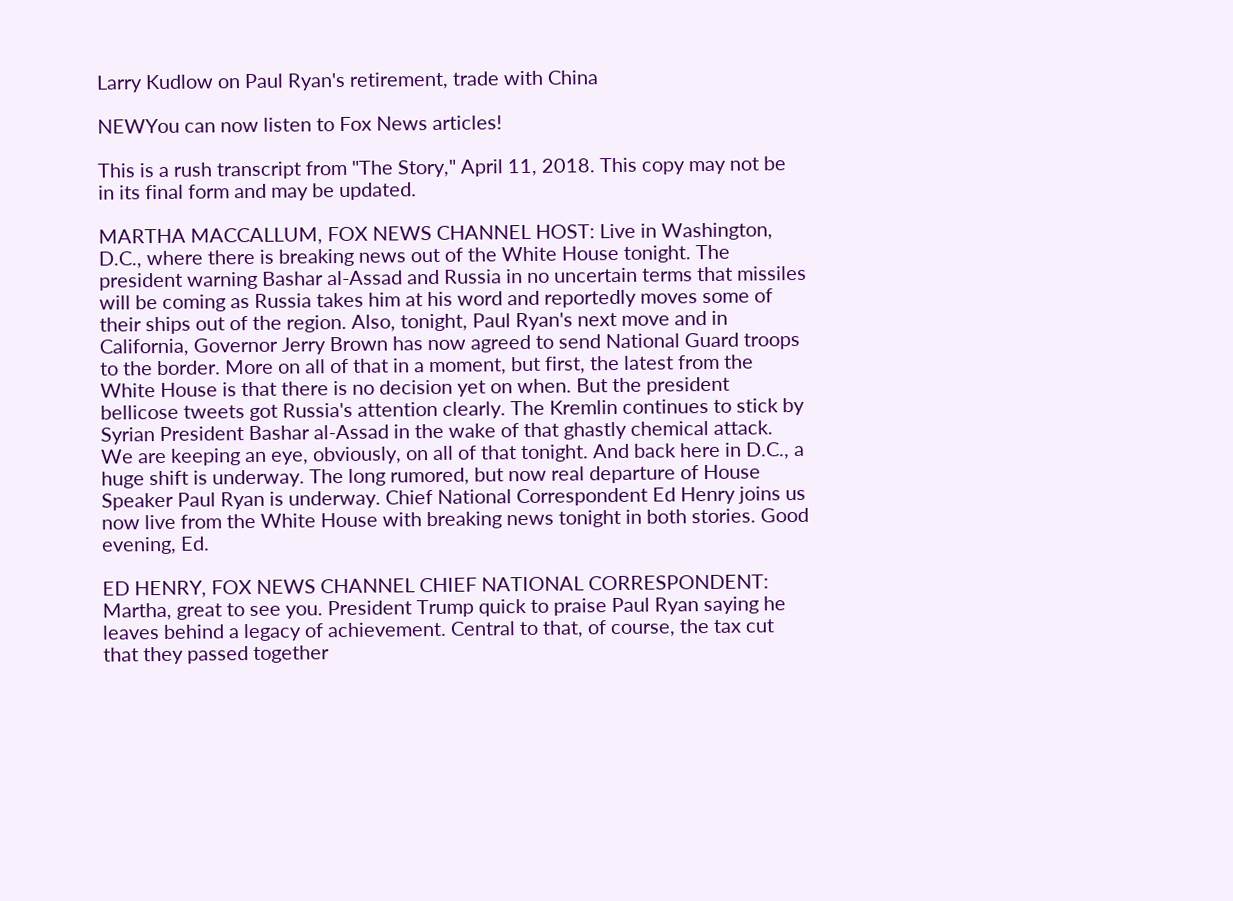Larry Kudlow on Paul Ryan's retirement, trade with China

NEWYou can now listen to Fox News articles!

This is a rush transcript from "The Story," April 11, 2018. This copy may not be in its final form and may be updated.

MARTHA MACCALLUM, FOX NEWS CHANNEL HOST: Live in Washington, D.C., where there is breaking news out of the White House tonight. The president warning Bashar al-Assad and Russia in no uncertain terms that missiles will be coming as Russia takes him at his word and reportedly moves some of their ships out of the region. Also, tonight, Paul Ryan's next move and in California, Governor Jerry Brown has now agreed to send National Guard troops to the border. More on all of that in a moment, but first, the latest from the White House is that there is no decision yet on when. But the president bellicose tweets got Russia's attention clearly. The Kremlin continues to stick by Syrian President Bashar al-Assad in the wake of that ghastly chemical attack. We are keeping an eye, obviously, on all of that tonight. And back here in D.C., a huge shift is underway. The long rumored, but now real departure of House Speaker Paul Ryan is underway. Chief National Correspondent Ed Henry joins us now live from the White House with breaking news tonight in both stories. Good evening, Ed.

ED HENRY, FOX NEWS CHANNEL CHIEF NATIONAL CORRESPONDENT: Martha, great to see you. President Trump quick to praise Paul Ryan saying he leaves behind a legacy of achievement. Central to that, of course, the tax cut that they passed together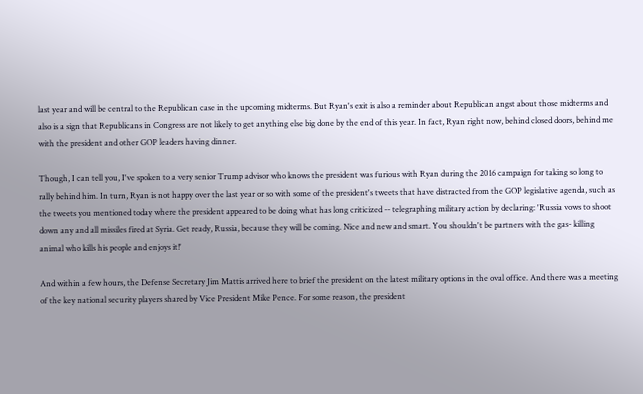last year and will be central to the Republican case in the upcoming midterms. But Ryan's exit is also a reminder about Republican angst about those midterms and also is a sign that Republicans in Congress are not likely to get anything else big done by the end of this year. In fact, Ryan right now, behind closed doors, behind me with the president and other GOP leaders having dinner.

Though, I can tell you, I've spoken to a very senior Trump advisor who knows the president was furious with Ryan during the 2016 campaign for taking so long to rally behind him. In turn, Ryan is not happy over the last year or so with some of the president's tweets that have distracted from the GOP legislative agenda, such as the tweets you mentioned today where the president appeared to be doing what has long criticized -- telegraphing military action by declaring: 'Russia vows to shoot down any and all missiles fired at Syria. Get ready, Russia, because they will be coming. Nice and new and smart. You shouldn't be partners with the gas- killing animal who kills his people and enjoys it!'

And within a few hours, the Defense Secretary Jim Mattis arrived here to brief the president on the latest military options in the oval office. And there was a meeting of the key national security players shared by Vice President Mike Pence. For some reason, the president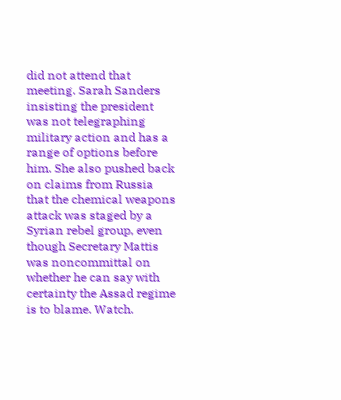did not attend that meeting. Sarah Sanders insisting the president was not telegraphing military action and has a range of options before him. She also pushed back on claims from Russia that the chemical weapons attack was staged by a Syrian rebel group, even though Secretary Mattis was noncommittal on whether he can say with certainty the Assad regime is to blame. Watch.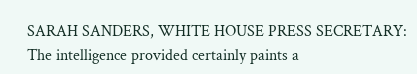SARAH SANDERS, WHITE HOUSE PRESS SECRETARY: The intelligence provided certainly paints a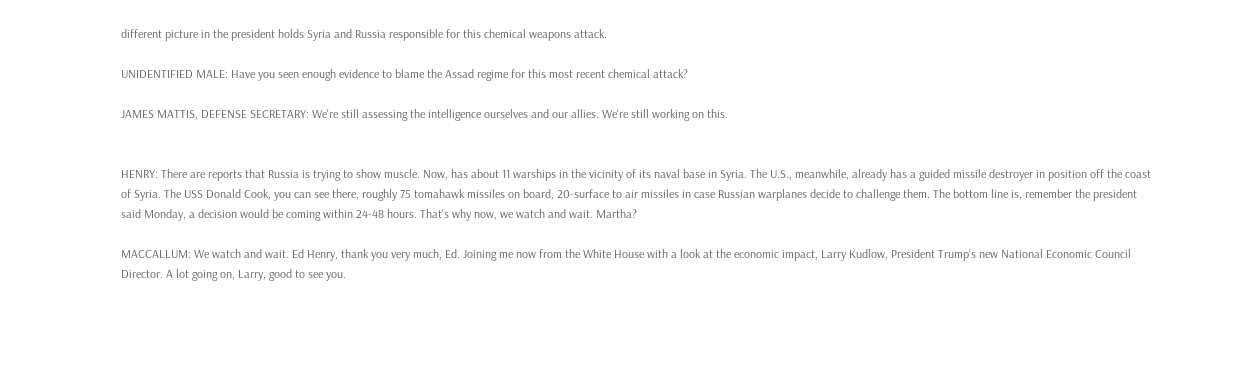different picture in the president holds Syria and Russia responsible for this chemical weapons attack.

UNIDENTIFIED MALE: Have you seen enough evidence to blame the Assad regime for this most recent chemical attack?

JAMES MATTIS, DEFENSE SECRETARY: We're still assessing the intelligence ourselves and our allies. We're still working on this.


HENRY: There are reports that Russia is trying to show muscle. Now, has about 11 warships in the vicinity of its naval base in Syria. The U.S., meanwhile, already has a guided missile destroyer in position off the coast of Syria. The USS Donald Cook, you can see there, roughly 75 tomahawk missiles on board, 20-surface to air missiles in case Russian warplanes decide to challenge them. The bottom line is, remember the president said Monday, a decision would be coming within 24-48 hours. That's why now, we watch and wait. Martha?

MACCALLUM: We watch and wait. Ed Henry, thank you very much, Ed. Joining me now from the White House with a look at the economic impact, Larry Kudlow, President Trump's new National Economic Council Director. A lot going on, Larry, good to see you.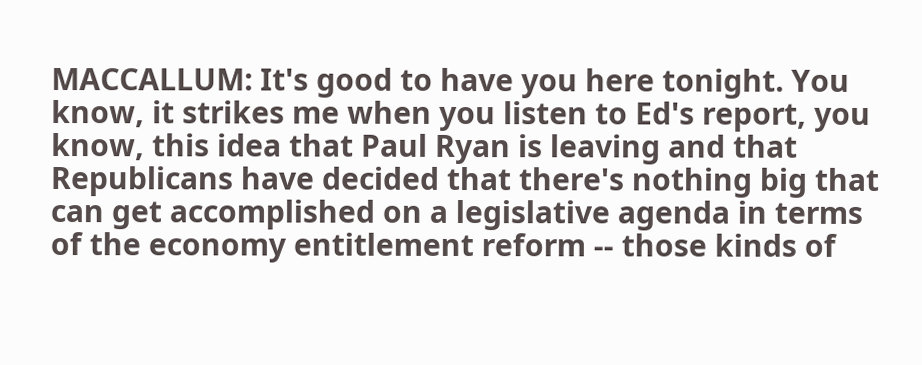MACCALLUM: It's good to have you here tonight. You know, it strikes me when you listen to Ed's report, you know, this idea that Paul Ryan is leaving and that Republicans have decided that there's nothing big that can get accomplished on a legislative agenda in terms of the economy entitlement reform -- those kinds of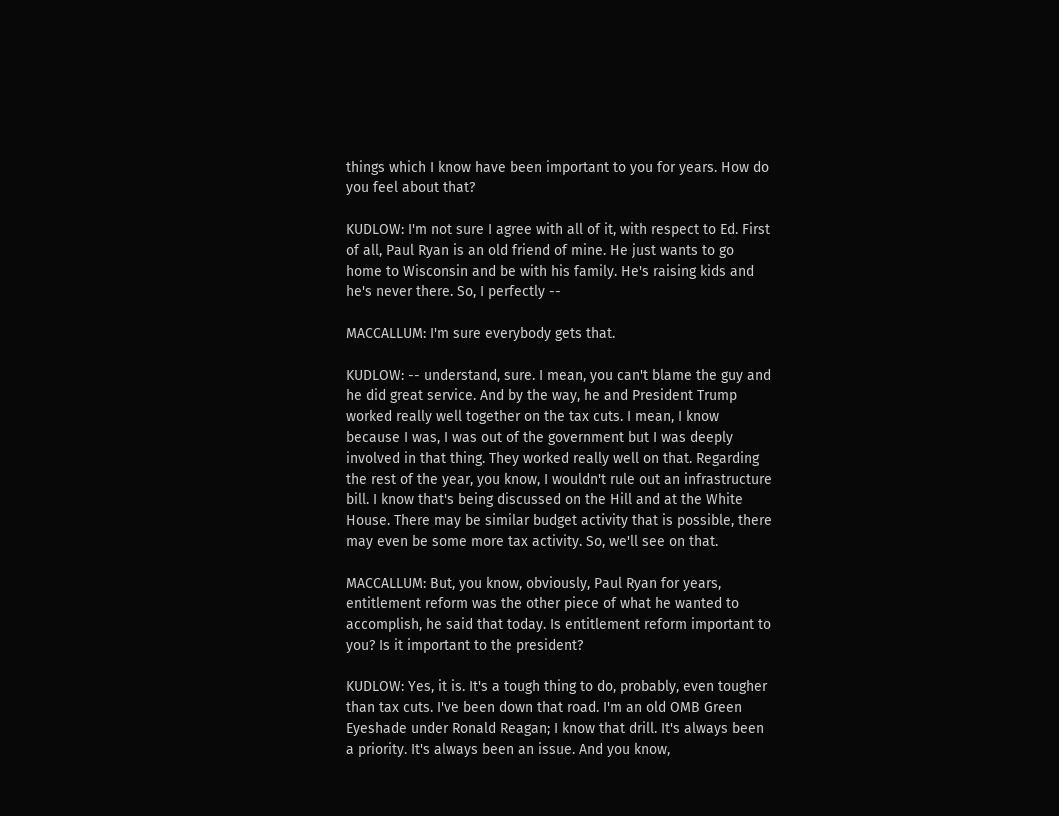things which I know have been important to you for years. How do you feel about that?

KUDLOW: I'm not sure I agree with all of it, with respect to Ed. First of all, Paul Ryan is an old friend of mine. He just wants to go home to Wisconsin and be with his family. He's raising kids and he's never there. So, I perfectly --

MACCALLUM: I'm sure everybody gets that.

KUDLOW: -- understand, sure. I mean, you can't blame the guy and he did great service. And by the way, he and President Trump worked really well together on the tax cuts. I mean, I know because I was, I was out of the government but I was deeply involved in that thing. They worked really well on that. Regarding the rest of the year, you know, I wouldn't rule out an infrastructure bill. I know that's being discussed on the Hill and at the White House. There may be similar budget activity that is possible, there may even be some more tax activity. So, we'll see on that.

MACCALLUM: But, you know, obviously, Paul Ryan for years, entitlement reform was the other piece of what he wanted to accomplish, he said that today. Is entitlement reform important to you? Is it important to the president?

KUDLOW: Yes, it is. It's a tough thing to do, probably, even tougher than tax cuts. I've been down that road. I'm an old OMB Green Eyeshade under Ronald Reagan; I know that drill. It's always been a priority. It's always been an issue. And you know,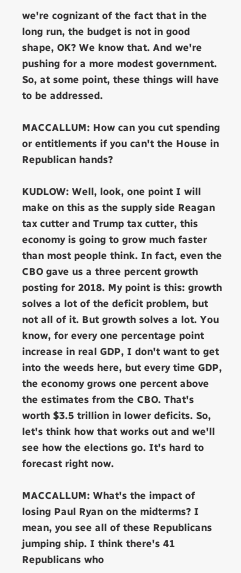we're cognizant of the fact that in the long run, the budget is not in good shape, OK? We know that. And we're pushing for a more modest government. So, at some point, these things will have to be addressed.

MACCALLUM: How can you cut spending or entitlements if you can't the House in Republican hands?

KUDLOW: Well, look, one point I will make on this as the supply side Reagan tax cutter and Trump tax cutter, this economy is going to grow much faster than most people think. In fact, even the CBO gave us a three percent growth posting for 2018. My point is this: growth solves a lot of the deficit problem, but not all of it. But growth solves a lot. You know, for every one percentage point increase in real GDP, I don't want to get into the weeds here, but every time GDP, the economy grows one percent above the estimates from the CBO. That's worth $3.5 trillion in lower deficits. So, let's think how that works out and we'll see how the elections go. It's hard to forecast right now.

MACCALLUM: What's the impact of losing Paul Ryan on the midterms? I mean, you see all of these Republicans jumping ship. I think there's 41 Republicans who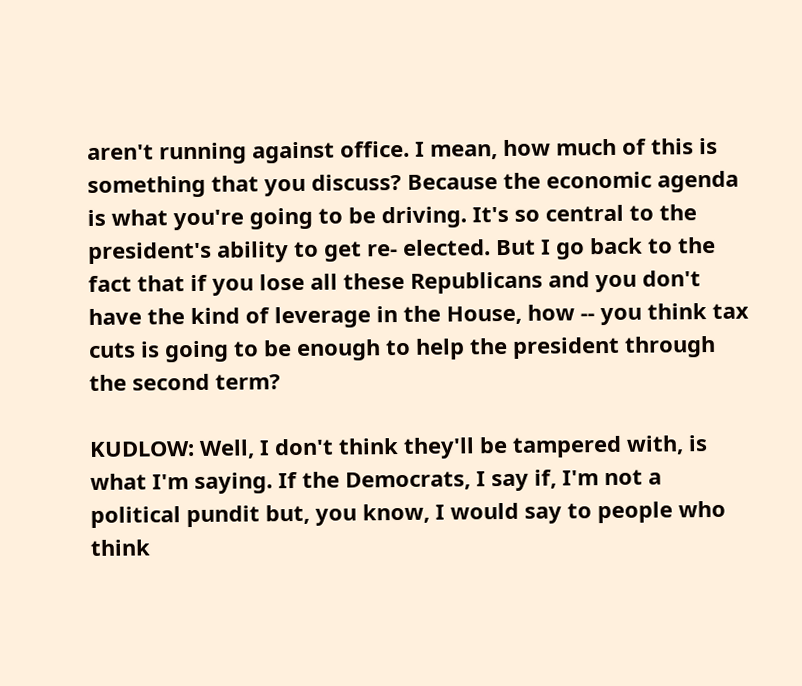aren't running against office. I mean, how much of this is something that you discuss? Because the economic agenda is what you're going to be driving. It's so central to the president's ability to get re- elected. But I go back to the fact that if you lose all these Republicans and you don't have the kind of leverage in the House, how -- you think tax cuts is going to be enough to help the president through the second term?

KUDLOW: Well, I don't think they'll be tampered with, is what I'm saying. If the Democrats, I say if, I'm not a political pundit but, you know, I would say to people who think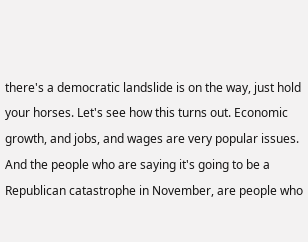there's a democratic landslide is on the way, just hold your horses. Let's see how this turns out. Economic growth, and jobs, and wages are very popular issues. And the people who are saying it's going to be a Republican catastrophe in November, are people who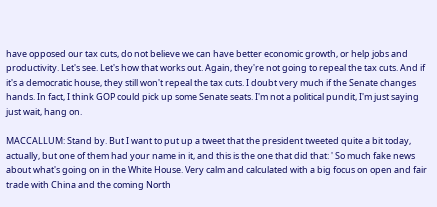have opposed our tax cuts, do not believe we can have better economic growth, or help jobs and productivity. Let's see. Let's how that works out. Again, they're not going to repeal the tax cuts. And if it's a democratic house, they still won't repeal the tax cuts. I doubt very much if the Senate changes hands. In fact, I think GOP could pick up some Senate seats. I'm not a political pundit, I'm just saying just wait, hang on.

MACCALLUM: Stand by. But I want to put up a tweet that the president tweeted quite a bit today, actually, but one of them had your name in it, and this is the one that did that: ' So much fake news about what's going on in the White House. Very calm and calculated with a big focus on open and fair trade with China and the coming North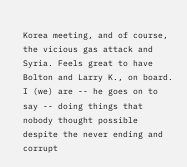Korea meeting, and of course, the vicious gas attack and Syria. Feels great to have Bolton and Larry K., on board. I (we) are -- he goes on to say -- doing things that nobody thought possible despite the never ending and corrupt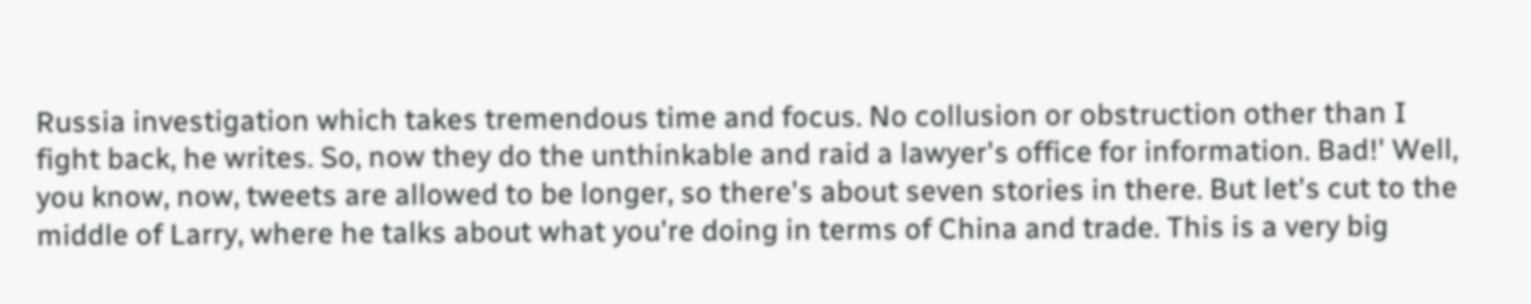Russia investigation which takes tremendous time and focus. No collusion or obstruction other than I fight back, he writes. So, now they do the unthinkable and raid a lawyer's office for information. Bad!' Well, you know, now, tweets are allowed to be longer, so there's about seven stories in there. But let's cut to the middle of Larry, where he talks about what you're doing in terms of China and trade. This is a very big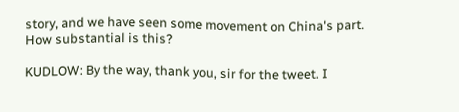story, and we have seen some movement on China's part. How substantial is this?

KUDLOW: By the way, thank you, sir for the tweet. I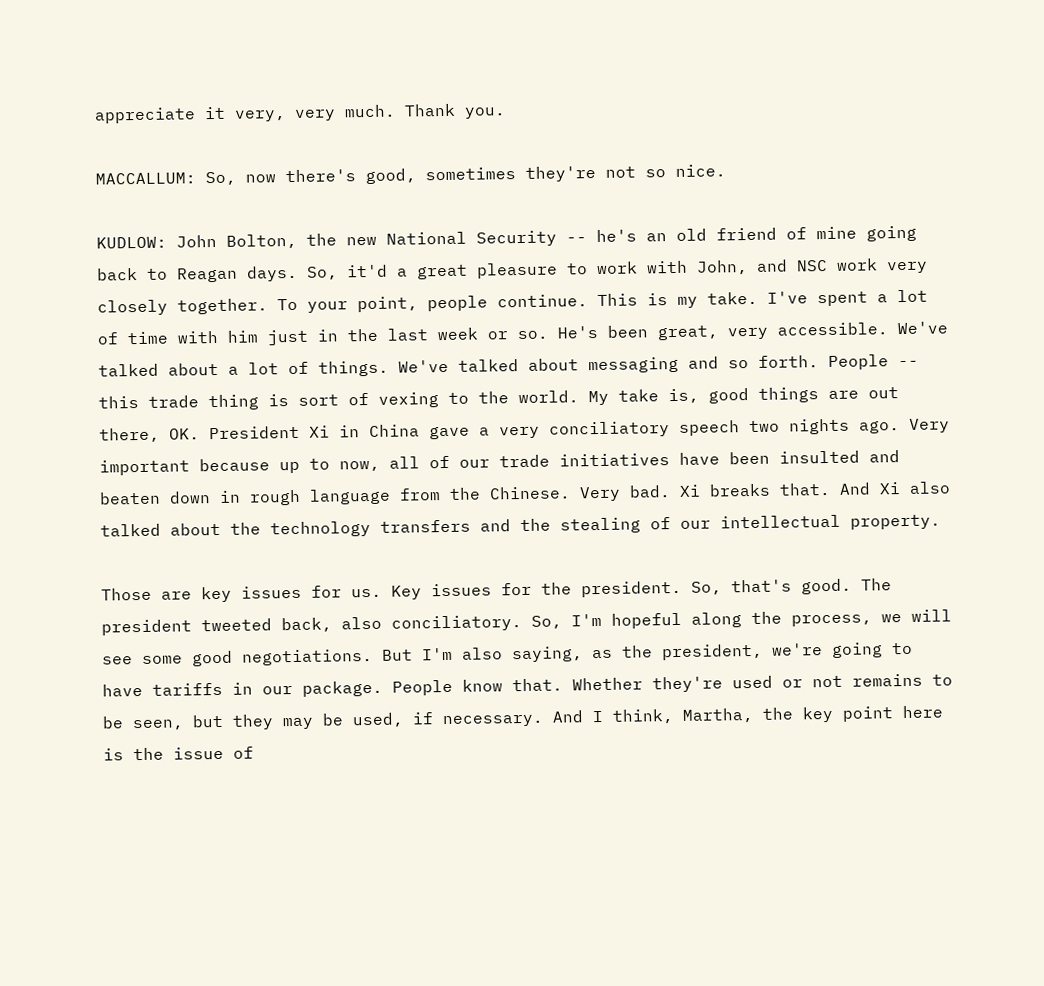appreciate it very, very much. Thank you.

MACCALLUM: So, now there's good, sometimes they're not so nice.

KUDLOW: John Bolton, the new National Security -- he's an old friend of mine going back to Reagan days. So, it'd a great pleasure to work with John, and NSC work very closely together. To your point, people continue. This is my take. I've spent a lot of time with him just in the last week or so. He's been great, very accessible. We've talked about a lot of things. We've talked about messaging and so forth. People -- this trade thing is sort of vexing to the world. My take is, good things are out there, OK. President Xi in China gave a very conciliatory speech two nights ago. Very important because up to now, all of our trade initiatives have been insulted and beaten down in rough language from the Chinese. Very bad. Xi breaks that. And Xi also talked about the technology transfers and the stealing of our intellectual property.

Those are key issues for us. Key issues for the president. So, that's good. The president tweeted back, also conciliatory. So, I'm hopeful along the process, we will see some good negotiations. But I'm also saying, as the president, we're going to have tariffs in our package. People know that. Whether they're used or not remains to be seen, but they may be used, if necessary. And I think, Martha, the key point here is the issue of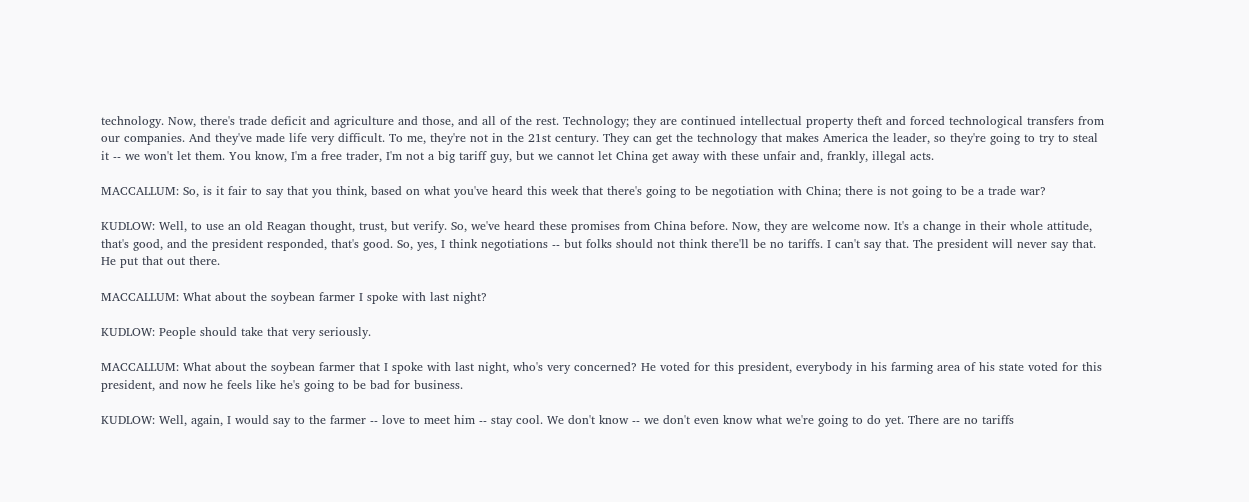technology. Now, there's trade deficit and agriculture and those, and all of the rest. Technology; they are continued intellectual property theft and forced technological transfers from our companies. And they've made life very difficult. To me, they're not in the 21st century. They can get the technology that makes America the leader, so they're going to try to steal it -- we won't let them. You know, I'm a free trader, I'm not a big tariff guy, but we cannot let China get away with these unfair and, frankly, illegal acts.

MACCALLUM: So, is it fair to say that you think, based on what you've heard this week that there's going to be negotiation with China; there is not going to be a trade war?

KUDLOW: Well, to use an old Reagan thought, trust, but verify. So, we've heard these promises from China before. Now, they are welcome now. It's a change in their whole attitude, that's good, and the president responded, that's good. So, yes, I think negotiations -- but folks should not think there'll be no tariffs. I can't say that. The president will never say that. He put that out there.

MACCALLUM: What about the soybean farmer I spoke with last night?

KUDLOW: People should take that very seriously.

MACCALLUM: What about the soybean farmer that I spoke with last night, who's very concerned? He voted for this president, everybody in his farming area of his state voted for this president, and now he feels like he's going to be bad for business.

KUDLOW: Well, again, I would say to the farmer -- love to meet him -- stay cool. We don't know -- we don't even know what we're going to do yet. There are no tariffs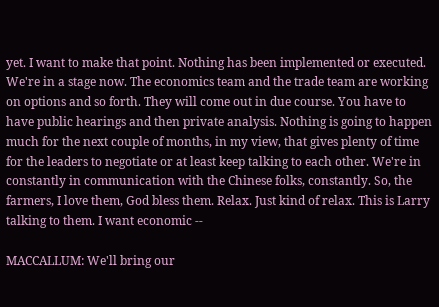yet. I want to make that point. Nothing has been implemented or executed. We're in a stage now. The economics team and the trade team are working on options and so forth. They will come out in due course. You have to have public hearings and then private analysis. Nothing is going to happen much for the next couple of months, in my view, that gives plenty of time for the leaders to negotiate or at least keep talking to each other. We're in constantly in communication with the Chinese folks, constantly. So, the farmers, I love them, God bless them. Relax. Just kind of relax. This is Larry talking to them. I want economic --

MACCALLUM: We'll bring our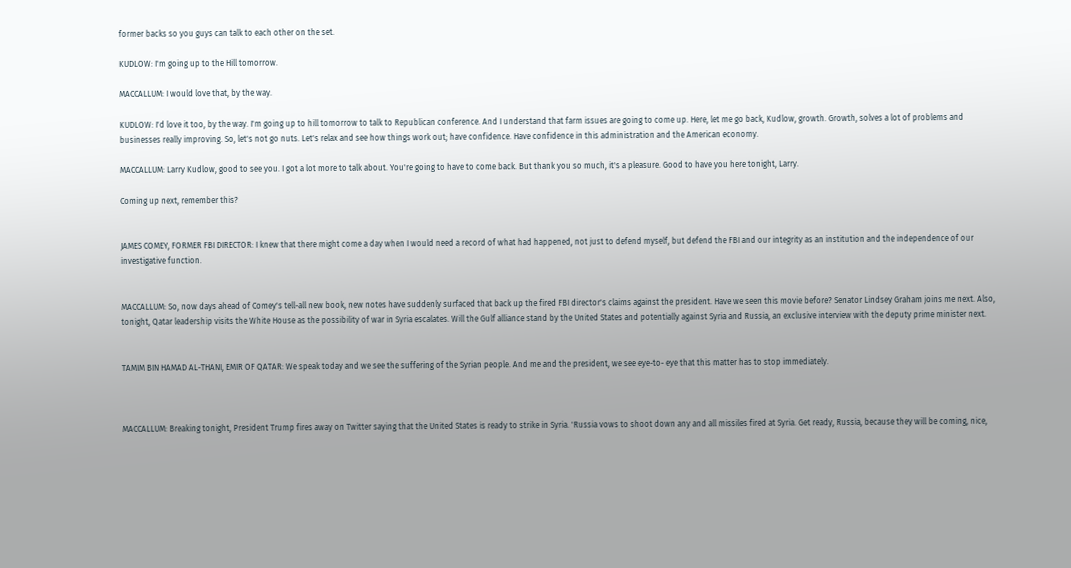former backs so you guys can talk to each other on the set.

KUDLOW: I'm going up to the Hill tomorrow.

MACCALLUM: I would love that, by the way.

KUDLOW: I'd love it too, by the way. I'm going up to hill tomorrow to talk to Republican conference. And I understand that farm issues are going to come up. Here, let me go back, Kudlow, growth. Growth, solves a lot of problems and businesses really improving. So, let's not go nuts. Let's relax and see how things work out; have confidence. Have confidence in this administration and the American economy.

MACCALLUM: Larry Kudlow, good to see you. I got a lot more to talk about. You're going to have to come back. But thank you so much, it's a pleasure. Good to have you here tonight, Larry.

Coming up next, remember this?


JAMES COMEY, FORMER FBI DIRECTOR: I knew that there might come a day when I would need a record of what had happened, not just to defend myself, but defend the FBI and our integrity as an institution and the independence of our investigative function.


MACCALLUM: So, now days ahead of Comey's tell-all new book, new notes have suddenly surfaced that back up the fired FBI director's claims against the president. Have we seen this movie before? Senator Lindsey Graham joins me next. Also, tonight, Qatar leadership visits the White House as the possibility of war in Syria escalates. Will the Gulf alliance stand by the United States and potentially against Syria and Russia, an exclusive interview with the deputy prime minister next.


TAMIM BIN HAMAD AL-THANI, EMIR OF QATAR: We speak today and we see the suffering of the Syrian people. And me and the president, we see eye-to- eye that this matter has to stop immediately.



MACCALLUM: Breaking tonight, President Trump fires away on Twitter saying that the United States is ready to strike in Syria. 'Russia vows to shoot down any and all missiles fired at Syria. Get ready, Russia, because they will be coming, nice,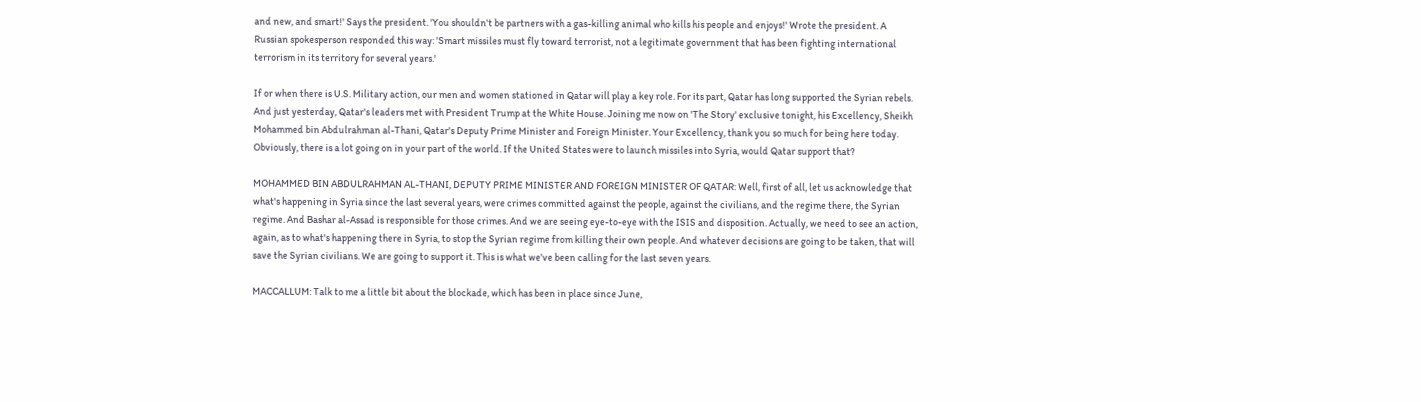and new, and smart!' Says the president. 'You shouldn't be partners with a gas-killing animal who kills his people and enjoys!' Wrote the president. A Russian spokesperson responded this way: 'Smart missiles must fly toward terrorist, not a legitimate government that has been fighting international terrorism in its territory for several years.'

If or when there is U.S. Military action, our men and women stationed in Qatar will play a key role. For its part, Qatar has long supported the Syrian rebels. And just yesterday, Qatar's leaders met with President Trump at the White House. Joining me now on 'The Story' exclusive tonight, his Excellency, Sheikh Mohammed bin Abdulrahman al-Thani, Qatar's Deputy Prime Minister and Foreign Minister. Your Excellency, thank you so much for being here today. Obviously, there is a lot going on in your part of the world. If the United States were to launch missiles into Syria, would Qatar support that?

MOHAMMED BIN ABDULRAHMAN AL-THANI, DEPUTY PRIME MINISTER AND FOREIGN MINISTER OF QATAR: Well, first of all, let us acknowledge that what's happening in Syria since the last several years, were crimes committed against the people, against the civilians, and the regime there, the Syrian regime. And Bashar al-Assad is responsible for those crimes. And we are seeing eye-to-eye with the ISIS and disposition. Actually, we need to see an action, again, as to what's happening there in Syria, to stop the Syrian regime from killing their own people. And whatever decisions are going to be taken, that will save the Syrian civilians. We are going to support it. This is what we've been calling for the last seven years.

MACCALLUM: Talk to me a little bit about the blockade, which has been in place since June,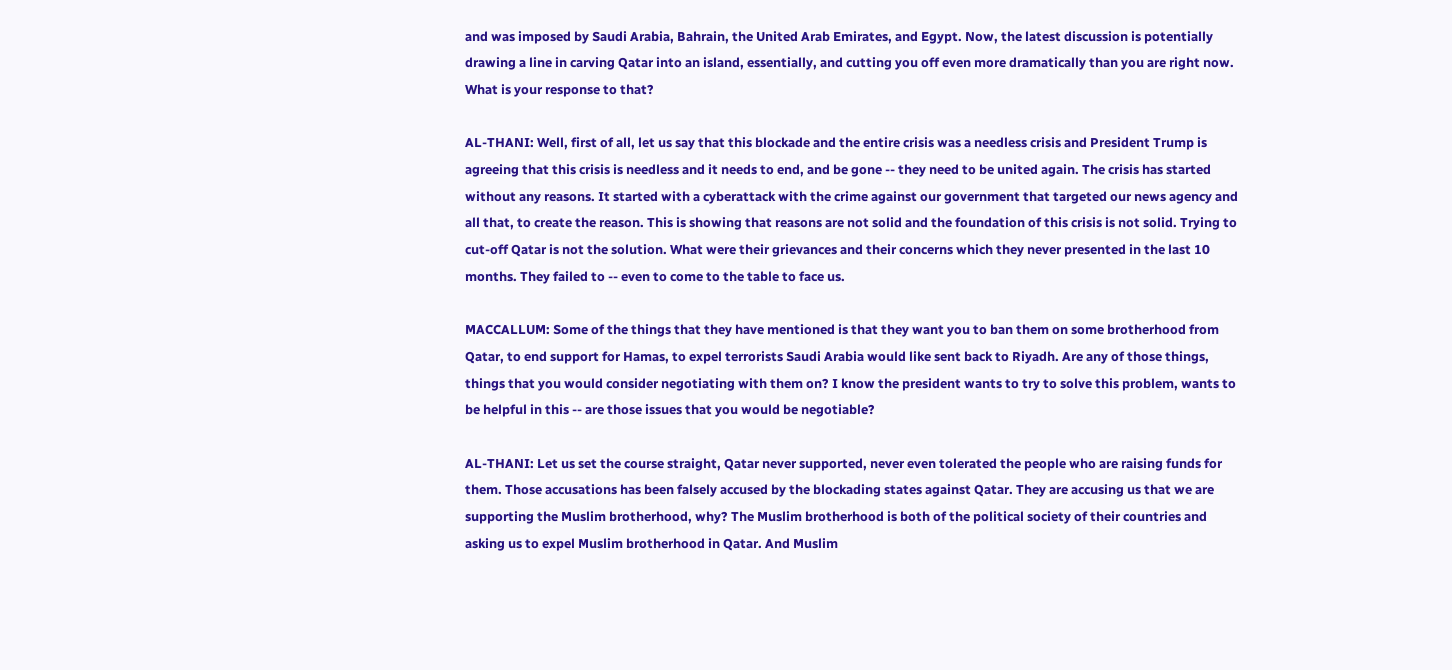and was imposed by Saudi Arabia, Bahrain, the United Arab Emirates, and Egypt. Now, the latest discussion is potentially drawing a line in carving Qatar into an island, essentially, and cutting you off even more dramatically than you are right now. What is your response to that?

AL-THANI: Well, first of all, let us say that this blockade and the entire crisis was a needless crisis and President Trump is agreeing that this crisis is needless and it needs to end, and be gone -- they need to be united again. The crisis has started without any reasons. It started with a cyberattack with the crime against our government that targeted our news agency and all that, to create the reason. This is showing that reasons are not solid and the foundation of this crisis is not solid. Trying to cut-off Qatar is not the solution. What were their grievances and their concerns which they never presented in the last 10 months. They failed to -- even to come to the table to face us.

MACCALLUM: Some of the things that they have mentioned is that they want you to ban them on some brotherhood from Qatar, to end support for Hamas, to expel terrorists Saudi Arabia would like sent back to Riyadh. Are any of those things, things that you would consider negotiating with them on? I know the president wants to try to solve this problem, wants to be helpful in this -- are those issues that you would be negotiable?

AL-THANI: Let us set the course straight, Qatar never supported, never even tolerated the people who are raising funds for them. Those accusations has been falsely accused by the blockading states against Qatar. They are accusing us that we are supporting the Muslim brotherhood, why? The Muslim brotherhood is both of the political society of their countries and asking us to expel Muslim brotherhood in Qatar. And Muslim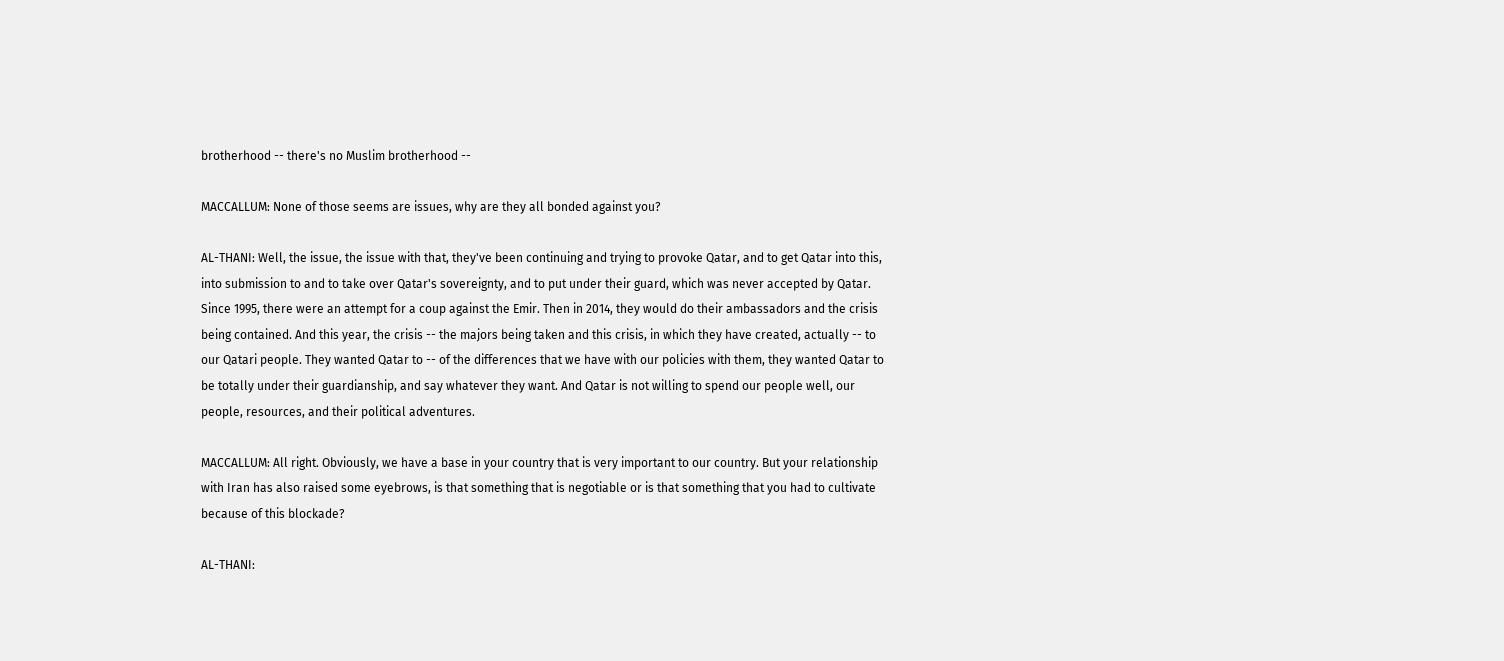brotherhood -- there's no Muslim brotherhood --

MACCALLUM: None of those seems are issues, why are they all bonded against you?

AL-THANI: Well, the issue, the issue with that, they've been continuing and trying to provoke Qatar, and to get Qatar into this, into submission to and to take over Qatar's sovereignty, and to put under their guard, which was never accepted by Qatar. Since 1995, there were an attempt for a coup against the Emir. Then in 2014, they would do their ambassadors and the crisis being contained. And this year, the crisis -- the majors being taken and this crisis, in which they have created, actually -- to our Qatari people. They wanted Qatar to -- of the differences that we have with our policies with them, they wanted Qatar to be totally under their guardianship, and say whatever they want. And Qatar is not willing to spend our people well, our people, resources, and their political adventures.

MACCALLUM: All right. Obviously, we have a base in your country that is very important to our country. But your relationship with Iran has also raised some eyebrows, is that something that is negotiable or is that something that you had to cultivate because of this blockade?

AL-THANI: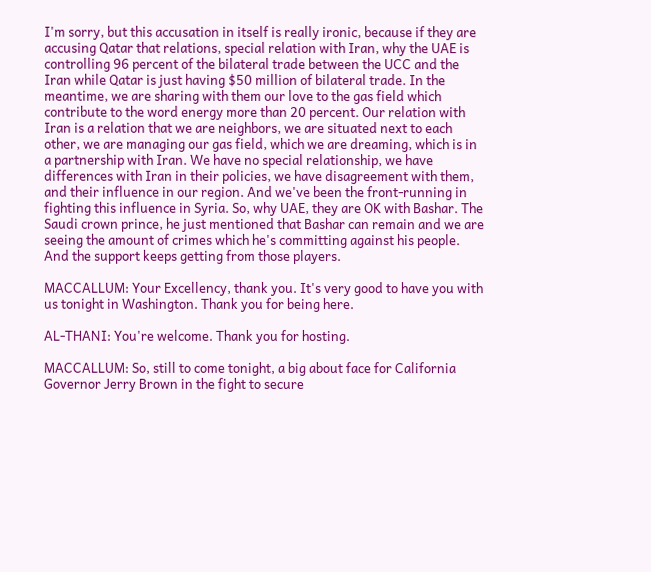I'm sorry, but this accusation in itself is really ironic, because if they are accusing Qatar that relations, special relation with Iran, why the UAE is controlling 96 percent of the bilateral trade between the UCC and the Iran while Qatar is just having $50 million of bilateral trade. In the meantime, we are sharing with them our love to the gas field which contribute to the word energy more than 20 percent. Our relation with Iran is a relation that we are neighbors, we are situated next to each other, we are managing our gas field, which we are dreaming, which is in a partnership with Iran. We have no special relationship, we have differences with Iran in their policies, we have disagreement with them, and their influence in our region. And we've been the front-running in fighting this influence in Syria. So, why UAE, they are OK with Bashar. The Saudi crown prince, he just mentioned that Bashar can remain and we are seeing the amount of crimes which he's committing against his people. And the support keeps getting from those players.

MACCALLUM: Your Excellency, thank you. It's very good to have you with us tonight in Washington. Thank you for being here.

AL-THANI: You're welcome. Thank you for hosting.

MACCALLUM: So, still to come tonight, a big about face for California Governor Jerry Brown in the fight to secure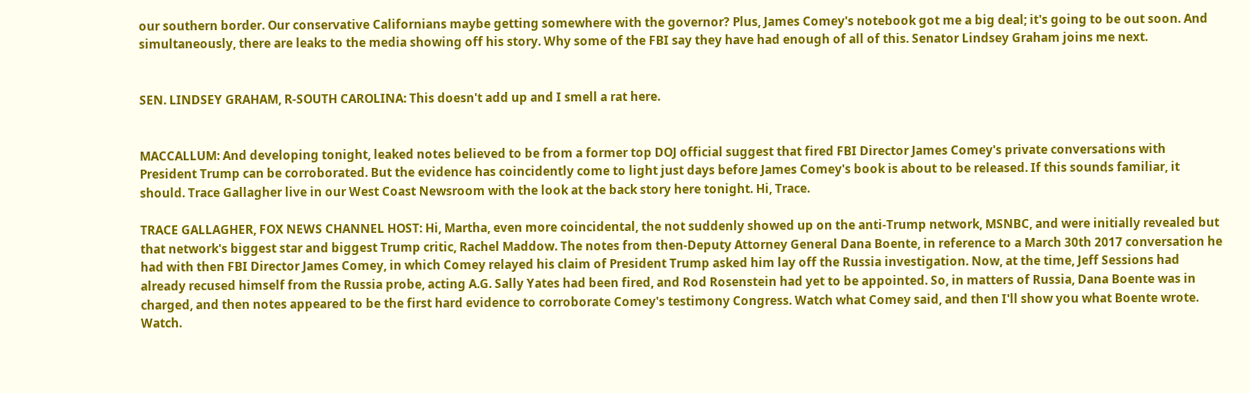our southern border. Our conservative Californians maybe getting somewhere with the governor? Plus, James Comey's notebook got me a big deal; it's going to be out soon. And simultaneously, there are leaks to the media showing off his story. Why some of the FBI say they have had enough of all of this. Senator Lindsey Graham joins me next.


SEN. LINDSEY GRAHAM, R-SOUTH CAROLINA: This doesn't add up and I smell a rat here.


MACCALLUM: And developing tonight, leaked notes believed to be from a former top DOJ official suggest that fired FBI Director James Comey's private conversations with President Trump can be corroborated. But the evidence has coincidently come to light just days before James Comey's book is about to be released. If this sounds familiar, it should. Trace Gallagher live in our West Coast Newsroom with the look at the back story here tonight. Hi, Trace.

TRACE GALLAGHER, FOX NEWS CHANNEL HOST: Hi, Martha, even more coincidental, the not suddenly showed up on the anti-Trump network, MSNBC, and were initially revealed but that network's biggest star and biggest Trump critic, Rachel Maddow. The notes from then-Deputy Attorney General Dana Boente, in reference to a March 30th 2017 conversation he had with then FBI Director James Comey, in which Comey relayed his claim of President Trump asked him lay off the Russia investigation. Now, at the time, Jeff Sessions had already recused himself from the Russia probe, acting A.G. Sally Yates had been fired, and Rod Rosenstein had yet to be appointed. So, in matters of Russia, Dana Boente was in charged, and then notes appeared to be the first hard evidence to corroborate Comey's testimony Congress. Watch what Comey said, and then I'll show you what Boente wrote. Watch.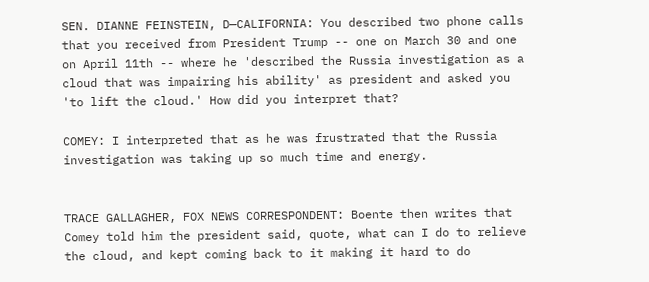SEN. DIANNE FEINSTEIN, D—CALIFORNIA: You described two phone calls that you received from President Trump -- one on March 30 and one on April 11th -- where he 'described the Russia investigation as a cloud that was impairing his ability' as president and asked you 'to lift the cloud.' How did you interpret that?

COMEY: I interpreted that as he was frustrated that the Russia investigation was taking up so much time and energy.


TRACE GALLAGHER, FOX NEWS CORRESPONDENT: Boente then writes that Comey told him the president said, quote, what can I do to relieve the cloud, and kept coming back to it making it hard to do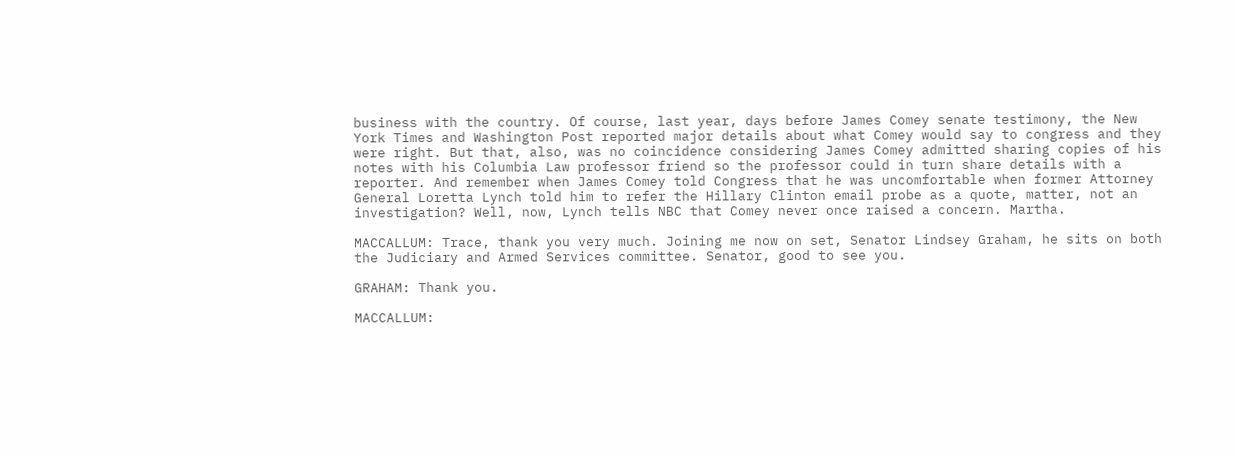business with the country. Of course, last year, days before James Comey senate testimony, the New York Times and Washington Post reported major details about what Comey would say to congress and they were right. But that, also, was no coincidence considering James Comey admitted sharing copies of his notes with his Columbia Law professor friend so the professor could in turn share details with a reporter. And remember when James Comey told Congress that he was uncomfortable when former Attorney General Loretta Lynch told him to refer the Hillary Clinton email probe as a quote, matter, not an investigation? Well, now, Lynch tells NBC that Comey never once raised a concern. Martha.

MACCALLUM: Trace, thank you very much. Joining me now on set, Senator Lindsey Graham, he sits on both the Judiciary and Armed Services committee. Senator, good to see you.

GRAHAM: Thank you.

MACCALLUM: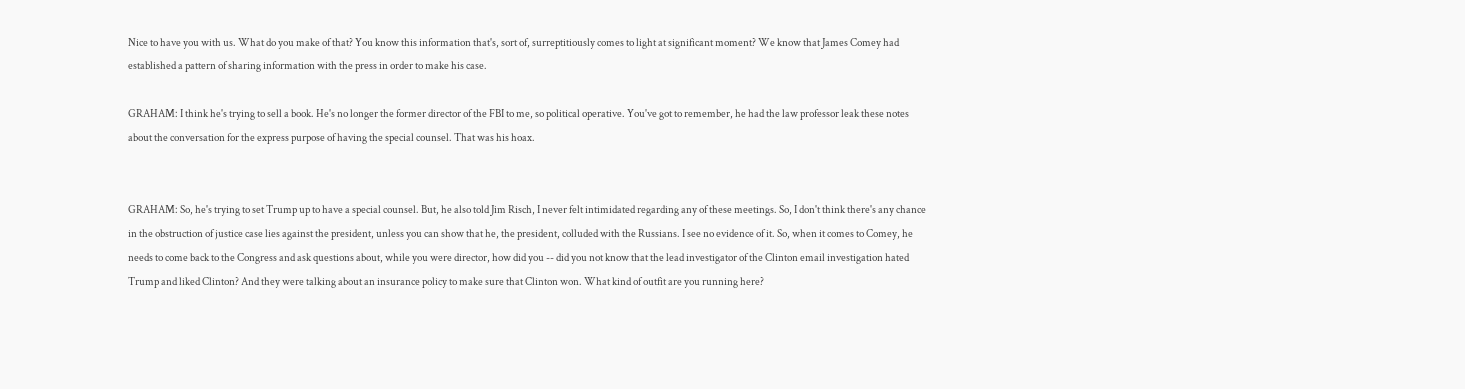Nice to have you with us. What do you make of that? You know this information that's, sort of, surreptitiously comes to light at significant moment? We know that James Comey had established a pattern of sharing information with the press in order to make his case.

GRAHAM: I think he's trying to sell a book. He's no longer the former director of the FBI to me, so political operative. You've got to remember, he had the law professor leak these notes about the conversation for the express purpose of having the special counsel. That was his hoax.


GRAHAM: So, he's trying to set Trump up to have a special counsel. But, he also told Jim Risch, I never felt intimidated regarding any of these meetings. So, I don't think there's any chance in the obstruction of justice case lies against the president, unless you can show that he, the president, colluded with the Russians. I see no evidence of it. So, when it comes to Comey, he needs to come back to the Congress and ask questions about, while you were director, how did you -- did you not know that the lead investigator of the Clinton email investigation hated Trump and liked Clinton? And they were talking about an insurance policy to make sure that Clinton won. What kind of outfit are you running here?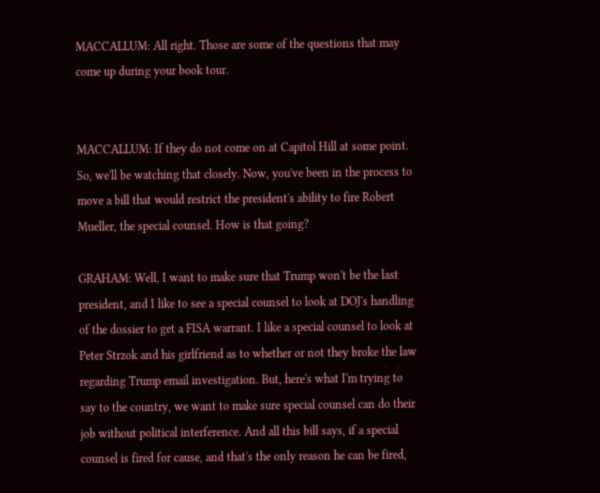MACCALLUM: All right. Those are some of the questions that may come up during your book tour.


MACCALLUM: If they do not come on at Capitol Hill at some point. So, we'll be watching that closely. Now, you've been in the process to move a bill that would restrict the president's ability to fire Robert Mueller, the special counsel. How is that going?

GRAHAM: Well, I want to make sure that Trump won't be the last president, and I like to see a special counsel to look at DOJ's handling of the dossier to get a FISA warrant. I like a special counsel to look at Peter Strzok and his girlfriend as to whether or not they broke the law regarding Trump email investigation. But, here's what I'm trying to say to the country, we want to make sure special counsel can do their job without political interference. And all this bill says, if a special counsel is fired for cause, and that's the only reason he can be fired,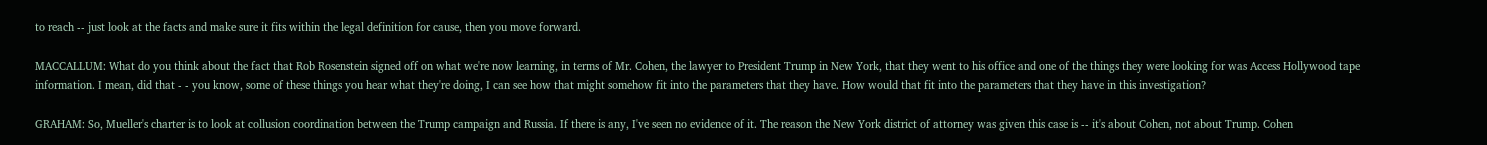to reach -- just look at the facts and make sure it fits within the legal definition for cause, then you move forward.

MACCALLUM: What do you think about the fact that Rob Rosenstein signed off on what we're now learning, in terms of Mr. Cohen, the lawyer to President Trump in New York, that they went to his office and one of the things they were looking for was Access Hollywood tape information. I mean, did that - - you know, some of these things you hear what they're doing, I can see how that might somehow fit into the parameters that they have. How would that fit into the parameters that they have in this investigation?

GRAHAM: So, Mueller's charter is to look at collusion coordination between the Trump campaign and Russia. If there is any, I've seen no evidence of it. The reason the New York district of attorney was given this case is -- it's about Cohen, not about Trump. Cohen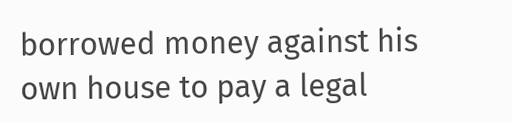borrowed money against his own house to pay a legal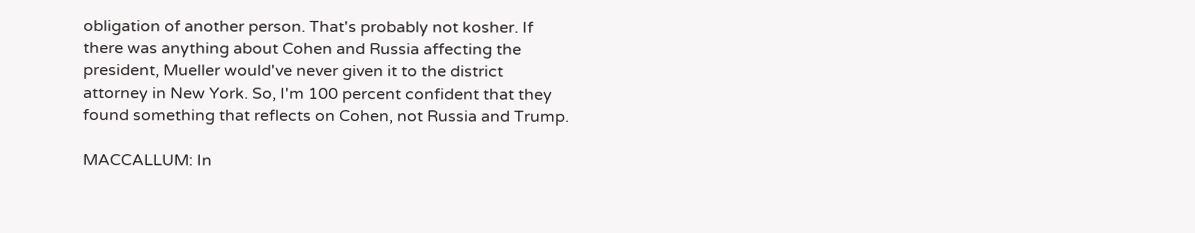obligation of another person. That's probably not kosher. If there was anything about Cohen and Russia affecting the president, Mueller would've never given it to the district attorney in New York. So, I'm 100 percent confident that they found something that reflects on Cohen, not Russia and Trump.

MACCALLUM: In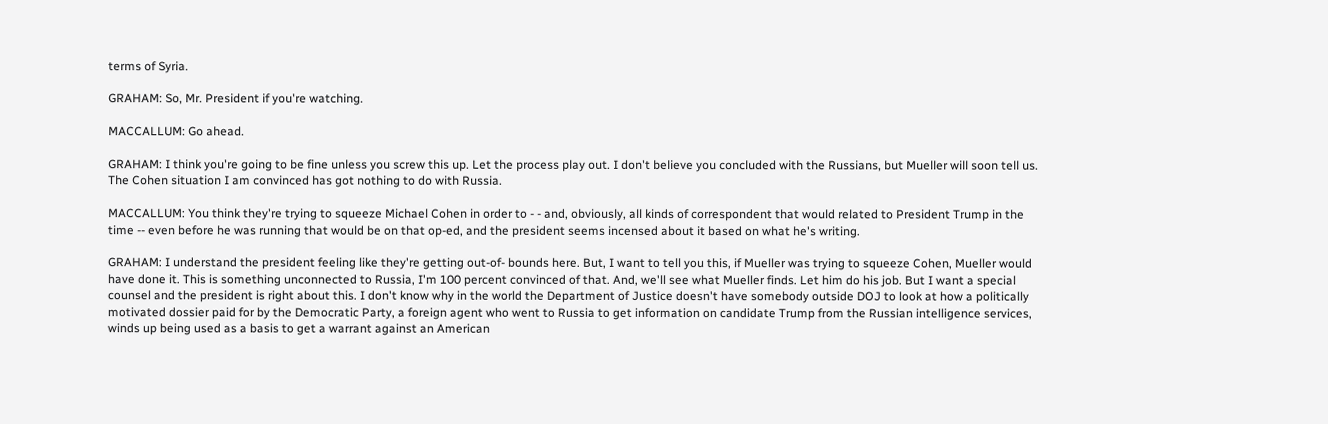terms of Syria.

GRAHAM: So, Mr. President if you're watching.

MACCALLUM: Go ahead.

GRAHAM: I think you're going to be fine unless you screw this up. Let the process play out. I don't believe you concluded with the Russians, but Mueller will soon tell us. The Cohen situation I am convinced has got nothing to do with Russia.

MACCALLUM: You think they're trying to squeeze Michael Cohen in order to - - and, obviously, all kinds of correspondent that would related to President Trump in the time -- even before he was running that would be on that op-ed, and the president seems incensed about it based on what he's writing.

GRAHAM: I understand the president feeling like they're getting out-of- bounds here. But, I want to tell you this, if Mueller was trying to squeeze Cohen, Mueller would have done it. This is something unconnected to Russia, I'm 100 percent convinced of that. And, we'll see what Mueller finds. Let him do his job. But I want a special counsel and the president is right about this. I don't know why in the world the Department of Justice doesn't have somebody outside DOJ to look at how a politically motivated dossier paid for by the Democratic Party, a foreign agent who went to Russia to get information on candidate Trump from the Russian intelligence services, winds up being used as a basis to get a warrant against an American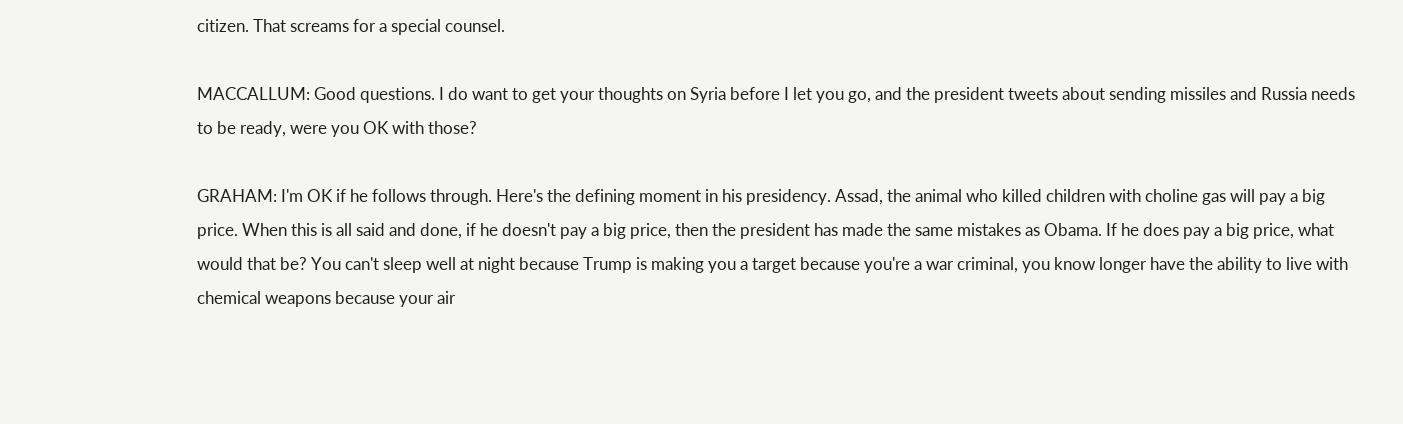citizen. That screams for a special counsel.

MACCALLUM: Good questions. I do want to get your thoughts on Syria before I let you go, and the president tweets about sending missiles and Russia needs to be ready, were you OK with those?

GRAHAM: I'm OK if he follows through. Here's the defining moment in his presidency. Assad, the animal who killed children with choline gas will pay a big price. When this is all said and done, if he doesn't pay a big price, then the president has made the same mistakes as Obama. If he does pay a big price, what would that be? You can't sleep well at night because Trump is making you a target because you're a war criminal, you know longer have the ability to live with chemical weapons because your air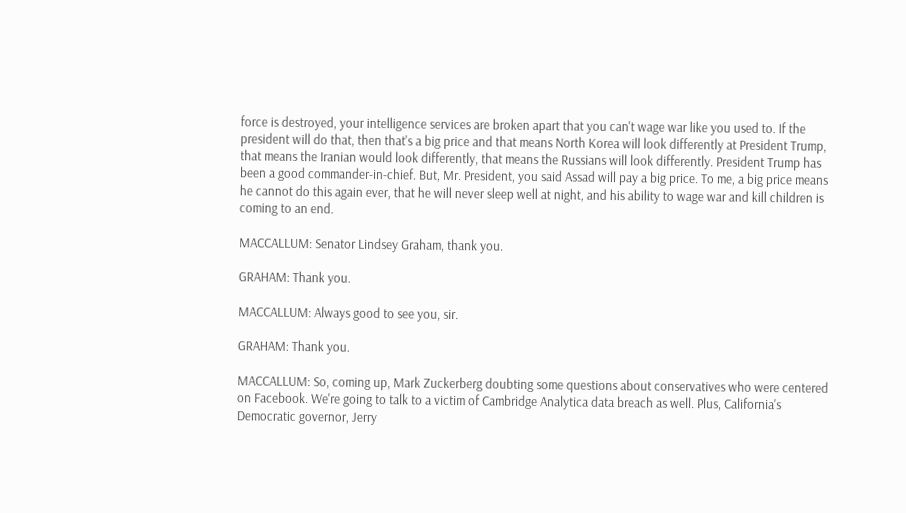force is destroyed, your intelligence services are broken apart that you can't wage war like you used to. If the president will do that, then that's a big price and that means North Korea will look differently at President Trump, that means the Iranian would look differently, that means the Russians will look differently. President Trump has been a good commander-in-chief. But, Mr. President, you said Assad will pay a big price. To me, a big price means he cannot do this again ever, that he will never sleep well at night, and his ability to wage war and kill children is coming to an end.

MACCALLUM: Senator Lindsey Graham, thank you.

GRAHAM: Thank you.

MACCALLUM: Always good to see you, sir.

GRAHAM: Thank you.

MACCALLUM: So, coming up, Mark Zuckerberg doubting some questions about conservatives who were centered on Facebook. We're going to talk to a victim of Cambridge Analytica data breach as well. Plus, California's Democratic governor, Jerry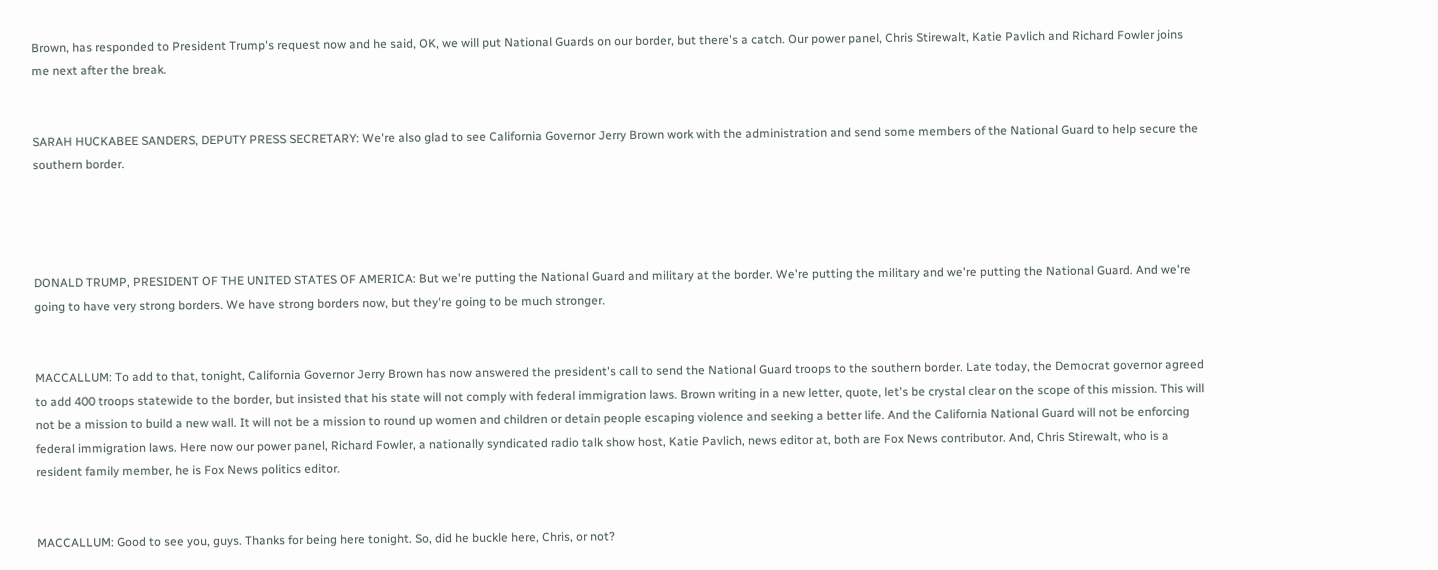Brown, has responded to President Trump's request now and he said, OK, we will put National Guards on our border, but there's a catch. Our power panel, Chris Stirewalt, Katie Pavlich and Richard Fowler joins me next after the break.


SARAH HUCKABEE SANDERS, DEPUTY PRESS SECRETARY: We're also glad to see California Governor Jerry Brown work with the administration and send some members of the National Guard to help secure the southern border.




DONALD TRUMP, PRESIDENT OF THE UNITED STATES OF AMERICA: But we're putting the National Guard and military at the border. We're putting the military and we're putting the National Guard. And we're going to have very strong borders. We have strong borders now, but they're going to be much stronger.


MACCALLUM: To add to that, tonight, California Governor Jerry Brown has now answered the president's call to send the National Guard troops to the southern border. Late today, the Democrat governor agreed to add 400 troops statewide to the border, but insisted that his state will not comply with federal immigration laws. Brown writing in a new letter, quote, let's be crystal clear on the scope of this mission. This will not be a mission to build a new wall. It will not be a mission to round up women and children or detain people escaping violence and seeking a better life. And the California National Guard will not be enforcing federal immigration laws. Here now our power panel, Richard Fowler, a nationally syndicated radio talk show host, Katie Pavlich, news editor at, both are Fox News contributor. And, Chris Stirewalt, who is a resident family member, he is Fox News politics editor.


MACCALLUM: Good to see you, guys. Thanks for being here tonight. So, did he buckle here, Chris, or not?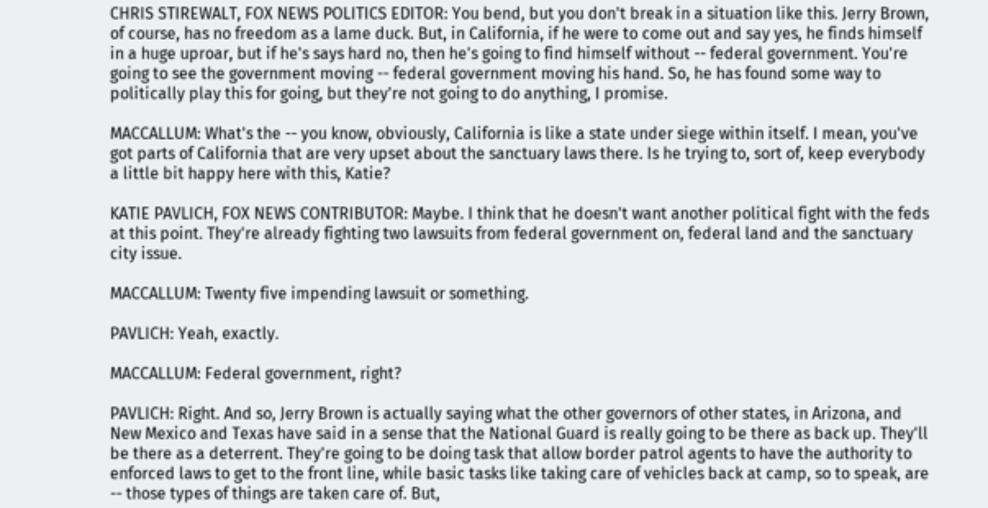CHRIS STIREWALT, FOX NEWS POLITICS EDITOR: You bend, but you don't break in a situation like this. Jerry Brown, of course, has no freedom as a lame duck. But, in California, if he were to come out and say yes, he finds himself in a huge uproar, but if he's says hard no, then he's going to find himself without -- federal government. You're going to see the government moving -- federal government moving his hand. So, he has found some way to politically play this for going, but they're not going to do anything, I promise.

MACCALLUM: What's the -- you know, obviously, California is like a state under siege within itself. I mean, you've got parts of California that are very upset about the sanctuary laws there. Is he trying to, sort of, keep everybody a little bit happy here with this, Katie?

KATIE PAVLICH, FOX NEWS CONTRIBUTOR: Maybe. I think that he doesn't want another political fight with the feds at this point. They're already fighting two lawsuits from federal government on, federal land and the sanctuary city issue.

MACCALLUM: Twenty five impending lawsuit or something.

PAVLICH: Yeah, exactly.

MACCALLUM: Federal government, right?

PAVLICH: Right. And so, Jerry Brown is actually saying what the other governors of other states, in Arizona, and New Mexico and Texas have said in a sense that the National Guard is really going to be there as back up. They'll be there as a deterrent. They're going to be doing task that allow border patrol agents to have the authority to enforced laws to get to the front line, while basic tasks like taking care of vehicles back at camp, so to speak, are -- those types of things are taken care of. But,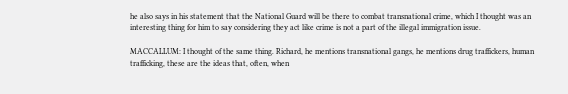he also says in his statement that the National Guard will be there to combat transnational crime, which I thought was an interesting thing for him to say considering they act like crime is not a part of the illegal immigration issue.

MACCALLUM: I thought of the same thing. Richard, he mentions transnational gangs, he mentions drug traffickers, human trafficking, these are the ideas that, often, when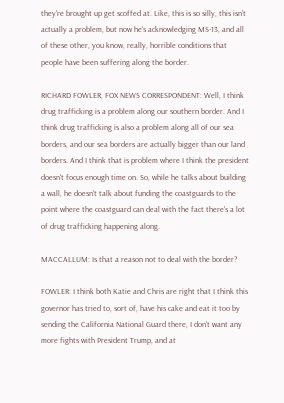they're brought up get scoffed at. Like, this is so silly, this isn't actually a problem, but now he's acknowledging MS-13, and all of these other, you know, really, horrible conditions that people have been suffering along the border.

RICHARD FOWLER, FOX NEWS CORRESPONDENT: Well, I think drug trafficking is a problem along our southern border. And I think drug trafficking is also a problem along all of our sea borders, and our sea borders are actually bigger than our land borders. And I think that is problem where I think the president doesn't focus enough time on. So, while he talks about building a wall, he doesn't talk about funding the coastguards to the point where the coastguard can deal with the fact there's a lot of drug trafficking happening along.

MACCALLUM: Is that a reason not to deal with the border?

FOWLER: I think both Katie and Chris are right that I think this governor has tried to, sort of, have his cake and eat it too by sending the California National Guard there, I don't want any more fights with President Trump, and at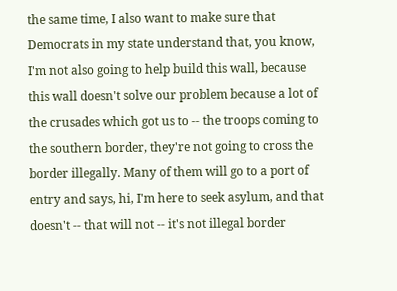the same time, I also want to make sure that Democrats in my state understand that, you know, I'm not also going to help build this wall, because this wall doesn't solve our problem because a lot of the crusades which got us to -- the troops coming to the southern border, they're not going to cross the border illegally. Many of them will go to a port of entry and says, hi, I'm here to seek asylum, and that doesn't -- that will not -- it's not illegal border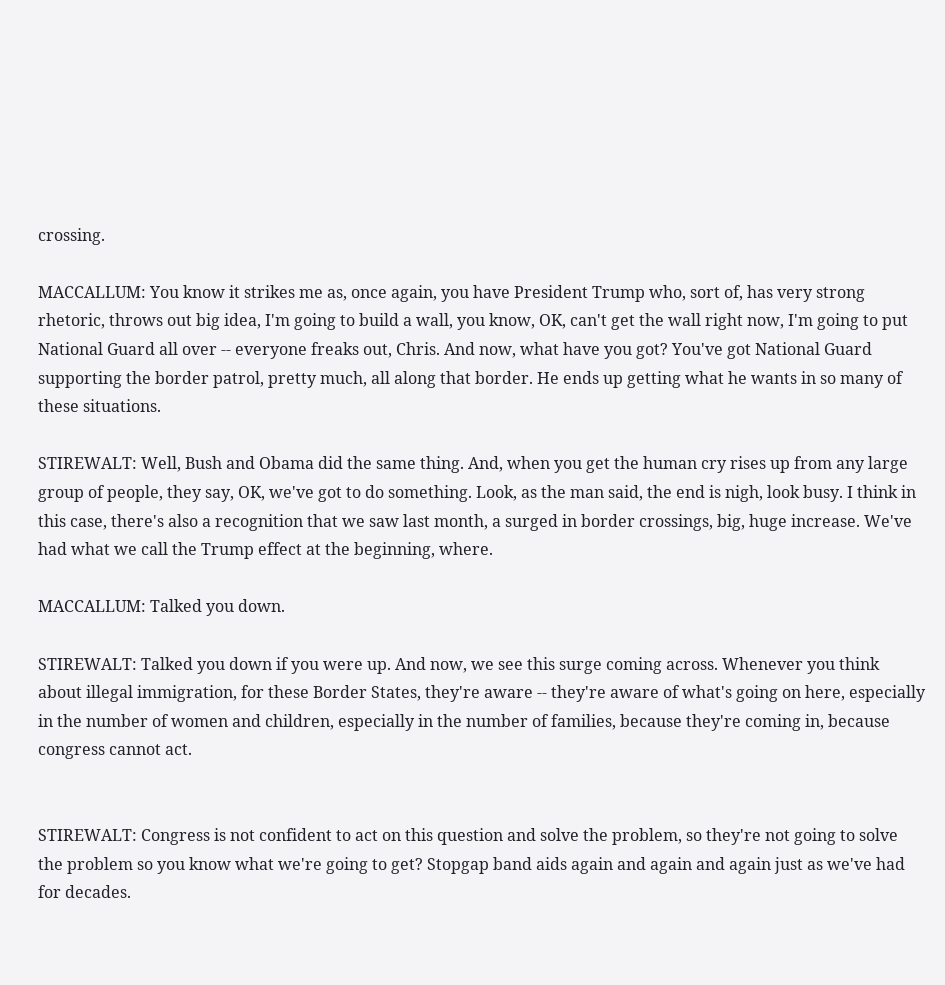crossing.

MACCALLUM: You know it strikes me as, once again, you have President Trump who, sort of, has very strong rhetoric, throws out big idea, I'm going to build a wall, you know, OK, can't get the wall right now, I'm going to put National Guard all over -- everyone freaks out, Chris. And now, what have you got? You've got National Guard supporting the border patrol, pretty much, all along that border. He ends up getting what he wants in so many of these situations.

STIREWALT: Well, Bush and Obama did the same thing. And, when you get the human cry rises up from any large group of people, they say, OK, we've got to do something. Look, as the man said, the end is nigh, look busy. I think in this case, there's also a recognition that we saw last month, a surged in border crossings, big, huge increase. We've had what we call the Trump effect at the beginning, where.

MACCALLUM: Talked you down.

STIREWALT: Talked you down if you were up. And now, we see this surge coming across. Whenever you think about illegal immigration, for these Border States, they're aware -- they're aware of what's going on here, especially in the number of women and children, especially in the number of families, because they're coming in, because congress cannot act.


STIREWALT: Congress is not confident to act on this question and solve the problem, so they're not going to solve the problem so you know what we're going to get? Stopgap band aids again and again and again just as we've had for decades.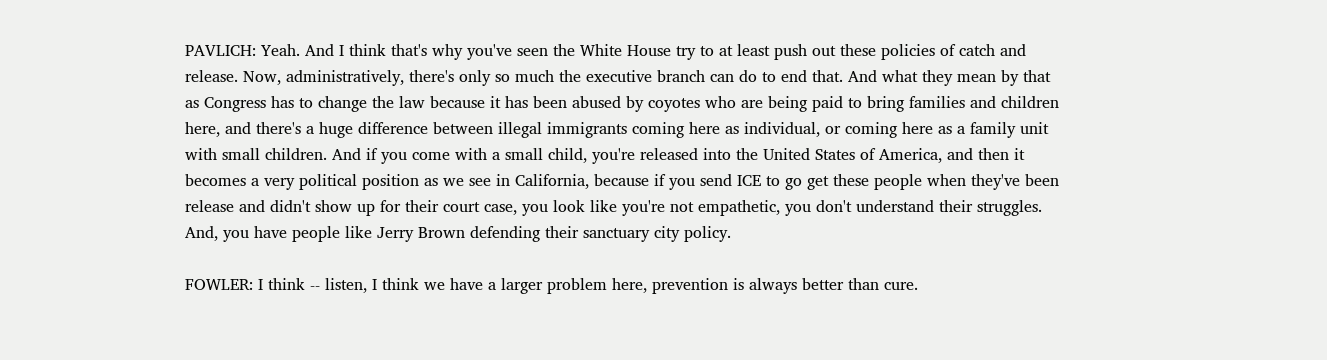PAVLICH: Yeah. And I think that's why you've seen the White House try to at least push out these policies of catch and release. Now, administratively, there's only so much the executive branch can do to end that. And what they mean by that as Congress has to change the law because it has been abused by coyotes who are being paid to bring families and children here, and there's a huge difference between illegal immigrants coming here as individual, or coming here as a family unit with small children. And if you come with a small child, you're released into the United States of America, and then it becomes a very political position as we see in California, because if you send ICE to go get these people when they've been release and didn't show up for their court case, you look like you're not empathetic, you don't understand their struggles. And, you have people like Jerry Brown defending their sanctuary city policy.

FOWLER: I think -- listen, I think we have a larger problem here, prevention is always better than cure.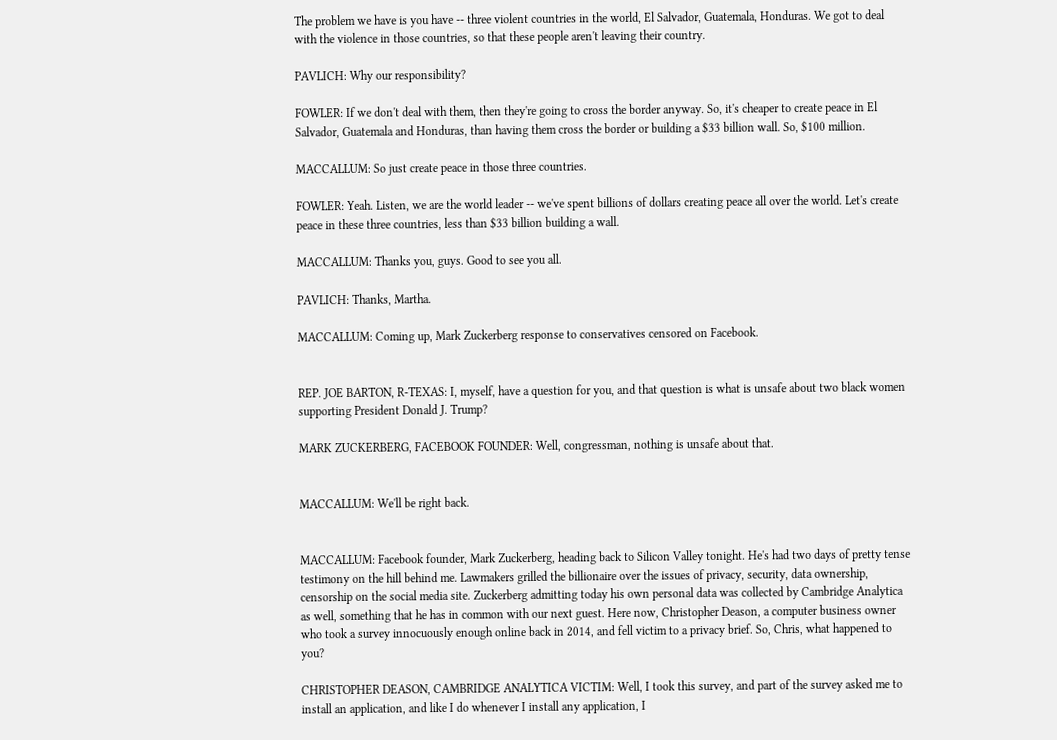The problem we have is you have -- three violent countries in the world, El Salvador, Guatemala, Honduras. We got to deal with the violence in those countries, so that these people aren't leaving their country.

PAVLICH: Why our responsibility?

FOWLER: If we don't deal with them, then they're going to cross the border anyway. So, it's cheaper to create peace in El Salvador, Guatemala and Honduras, than having them cross the border or building a $33 billion wall. So, $100 million.

MACCALLUM: So just create peace in those three countries.

FOWLER: Yeah. Listen, we are the world leader -- we've spent billions of dollars creating peace all over the world. Let's create peace in these three countries, less than $33 billion building a wall.

MACCALLUM: Thanks you, guys. Good to see you all.

PAVLICH: Thanks, Martha.

MACCALLUM: Coming up, Mark Zuckerberg response to conservatives censored on Facebook.


REP. JOE BARTON, R-TEXAS: I, myself, have a question for you, and that question is what is unsafe about two black women supporting President Donald J. Trump?

MARK ZUCKERBERG, FACEBOOK FOUNDER: Well, congressman, nothing is unsafe about that.


MACCALLUM: We'll be right back.


MACCALLUM: Facebook founder, Mark Zuckerberg, heading back to Silicon Valley tonight. He's had two days of pretty tense testimony on the hill behind me. Lawmakers grilled the billionaire over the issues of privacy, security, data ownership, censorship on the social media site. Zuckerberg admitting today his own personal data was collected by Cambridge Analytica as well, something that he has in common with our next guest. Here now, Christopher Deason, a computer business owner who took a survey innocuously enough online back in 2014, and fell victim to a privacy brief. So, Chris, what happened to you?

CHRISTOPHER DEASON, CAMBRIDGE ANALYTICA VICTIM: Well, I took this survey, and part of the survey asked me to install an application, and like I do whenever I install any application, I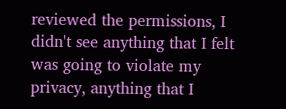reviewed the permissions, I didn't see anything that I felt was going to violate my privacy, anything that I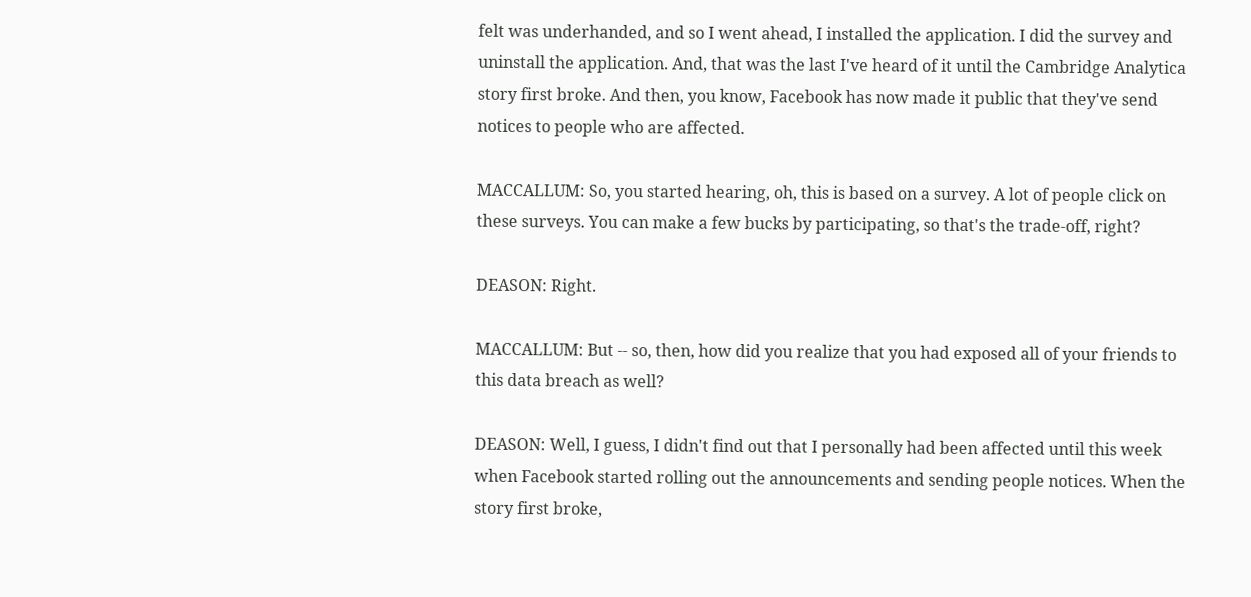felt was underhanded, and so I went ahead, I installed the application. I did the survey and uninstall the application. And, that was the last I've heard of it until the Cambridge Analytica story first broke. And then, you know, Facebook has now made it public that they've send notices to people who are affected.

MACCALLUM: So, you started hearing, oh, this is based on a survey. A lot of people click on these surveys. You can make a few bucks by participating, so that's the trade-off, right?

DEASON: Right.

MACCALLUM: But -- so, then, how did you realize that you had exposed all of your friends to this data breach as well?

DEASON: Well, I guess, I didn't find out that I personally had been affected until this week when Facebook started rolling out the announcements and sending people notices. When the story first broke,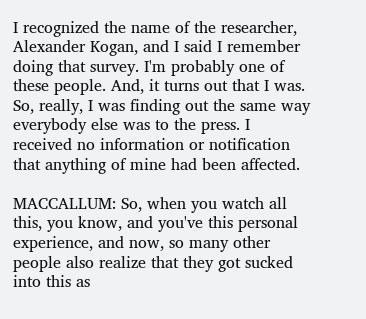I recognized the name of the researcher, Alexander Kogan, and I said I remember doing that survey. I'm probably one of these people. And, it turns out that I was. So, really, I was finding out the same way everybody else was to the press. I received no information or notification that anything of mine had been affected.

MACCALLUM: So, when you watch all this, you know, and you've this personal experience, and now, so many other people also realize that they got sucked into this as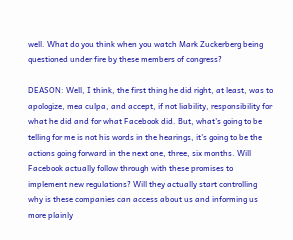well. What do you think when you watch Mark Zuckerberg being questioned under fire by these members of congress?

DEASON: Well, I think, the first thing he did right, at least, was to apologize, mea culpa, and accept, if not liability, responsibility for what he did and for what Facebook did. But, what's going to be telling for me is not his words in the hearings, it's going to be the actions going forward in the next one, three, six months. Will Facebook actually follow through with these promises to implement new regulations? Will they actually start controlling why is these companies can access about us and informing us more plainly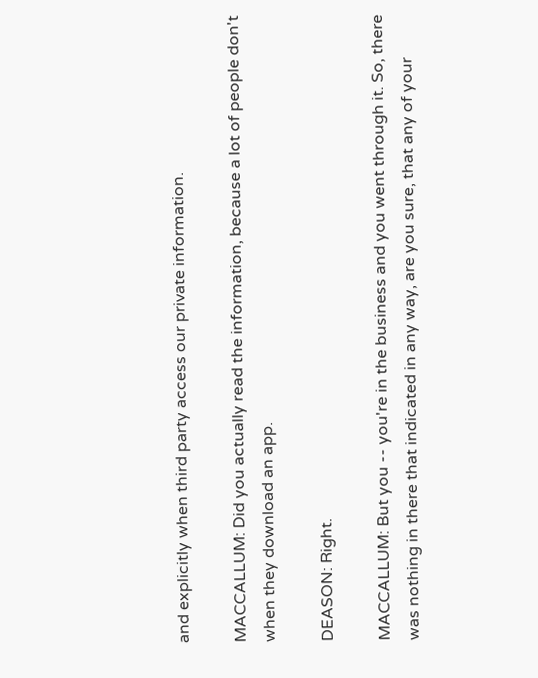and explicitly when third party access our private information.

MACCALLUM: Did you actually read the information, because a lot of people don't when they download an app.

DEASON: Right.

MACCALLUM: But you -- you're in the business and you went through it. So, there was nothing in there that indicated in any way, are you sure, that any of your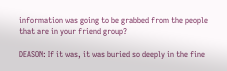information was going to be grabbed from the people that are in your friend group?

DEASON: If it was, it was buried so deeply in the fine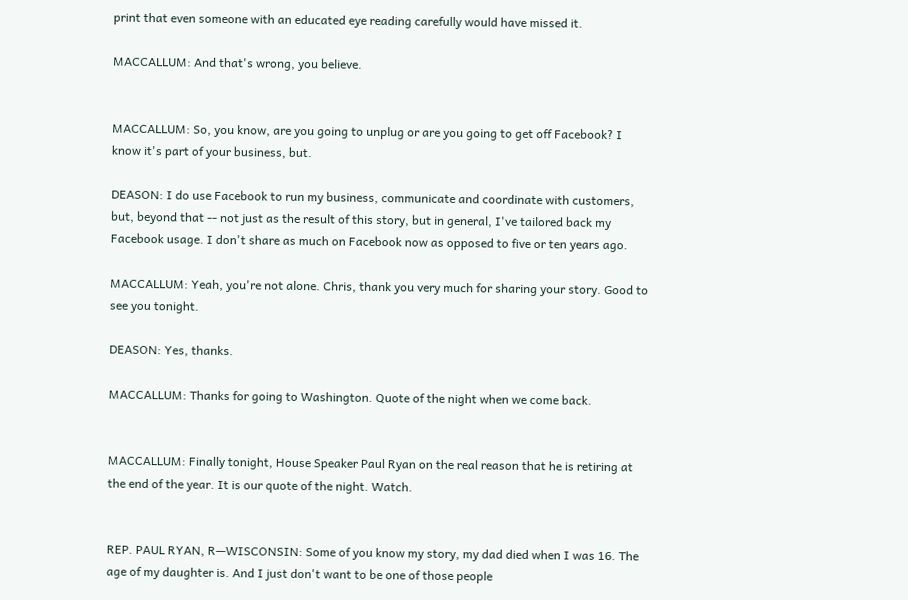print that even someone with an educated eye reading carefully would have missed it.

MACCALLUM: And that's wrong, you believe.


MACCALLUM: So, you know, are you going to unplug or are you going to get off Facebook? I know it's part of your business, but.

DEASON: I do use Facebook to run my business, communicate and coordinate with customers, but, beyond that -- not just as the result of this story, but in general, I've tailored back my Facebook usage. I don't share as much on Facebook now as opposed to five or ten years ago.

MACCALLUM: Yeah, you're not alone. Chris, thank you very much for sharing your story. Good to see you tonight.

DEASON: Yes, thanks.

MACCALLUM: Thanks for going to Washington. Quote of the night when we come back.


MACCALLUM: Finally tonight, House Speaker Paul Ryan on the real reason that he is retiring at the end of the year. It is our quote of the night. Watch.


REP. PAUL RYAN, R—WISCONSIN: Some of you know my story, my dad died when I was 16. The age of my daughter is. And I just don't want to be one of those people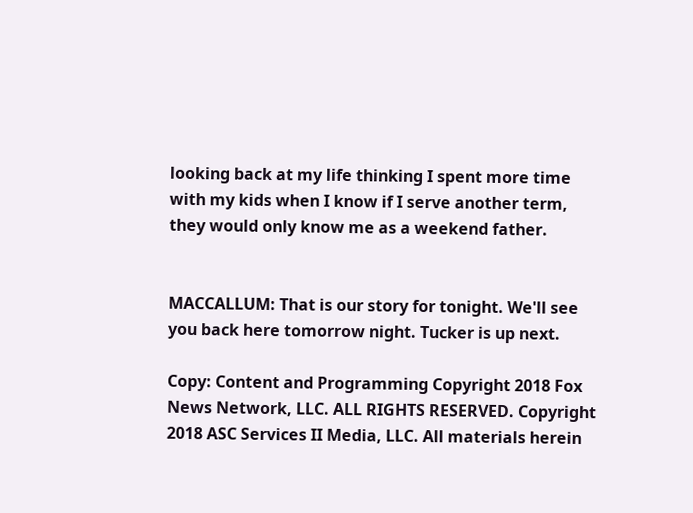looking back at my life thinking I spent more time with my kids when I know if I serve another term, they would only know me as a weekend father.


MACCALLUM: That is our story for tonight. We'll see you back here tomorrow night. Tucker is up next.

Copy: Content and Programming Copyright 2018 Fox News Network, LLC. ALL RIGHTS RESERVED. Copyright 2018 ASC Services II Media, LLC. All materials herein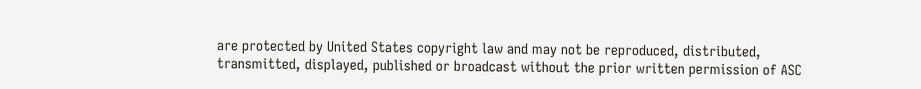are protected by United States copyright law and may not be reproduced, distributed, transmitted, displayed, published or broadcast without the prior written permission of ASC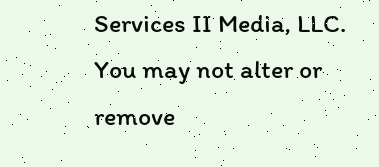Services II Media, LLC. You may not alter or remove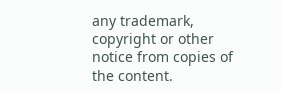any trademark, copyright or other notice from copies of the content.